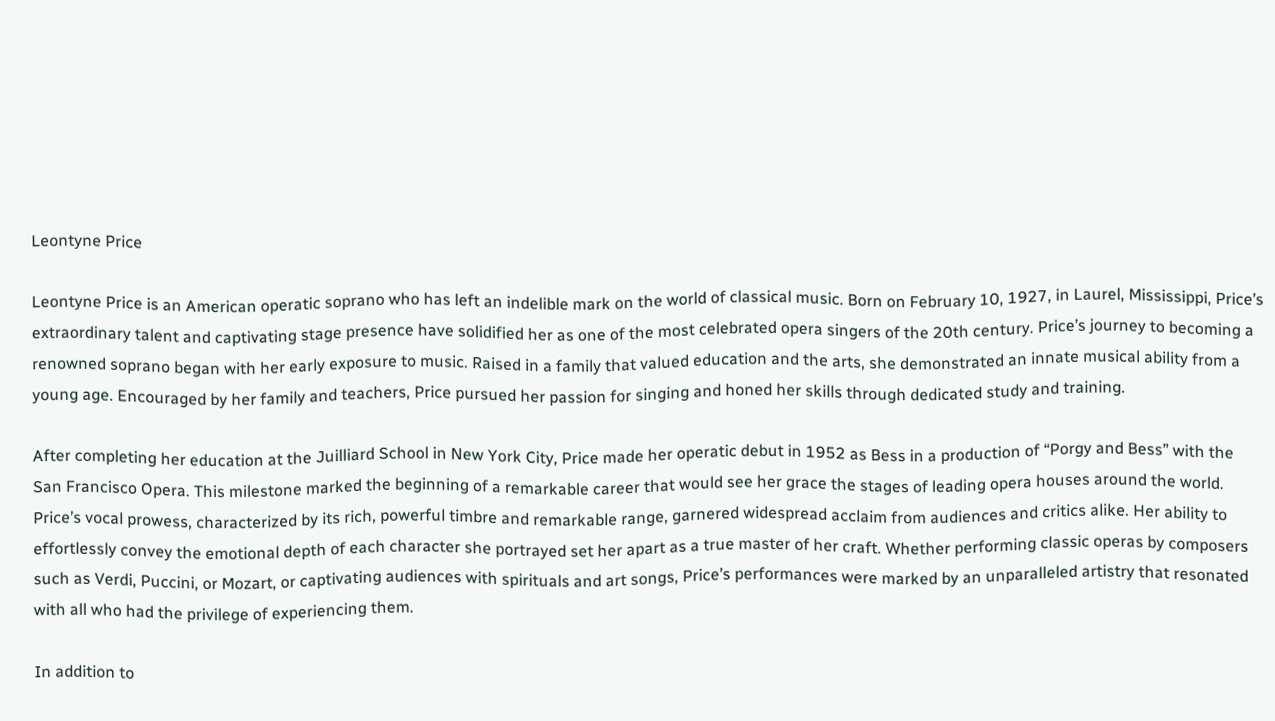Leontyne Price

Leontyne Price is an American operatic soprano who has left an indelible mark on the world of classical music. Born on February 10, 1927, in Laurel, Mississippi, Price’s extraordinary talent and captivating stage presence have solidified her as one of the most celebrated opera singers of the 20th century. Price’s journey to becoming a renowned soprano began with her early exposure to music. Raised in a family that valued education and the arts, she demonstrated an innate musical ability from a young age. Encouraged by her family and teachers, Price pursued her passion for singing and honed her skills through dedicated study and training.

After completing her education at the Juilliard School in New York City, Price made her operatic debut in 1952 as Bess in a production of “Porgy and Bess” with the San Francisco Opera. This milestone marked the beginning of a remarkable career that would see her grace the stages of leading opera houses around the world. Price’s vocal prowess, characterized by its rich, powerful timbre and remarkable range, garnered widespread acclaim from audiences and critics alike. Her ability to effortlessly convey the emotional depth of each character she portrayed set her apart as a true master of her craft. Whether performing classic operas by composers such as Verdi, Puccini, or Mozart, or captivating audiences with spirituals and art songs, Price’s performances were marked by an unparalleled artistry that resonated with all who had the privilege of experiencing them.

In addition to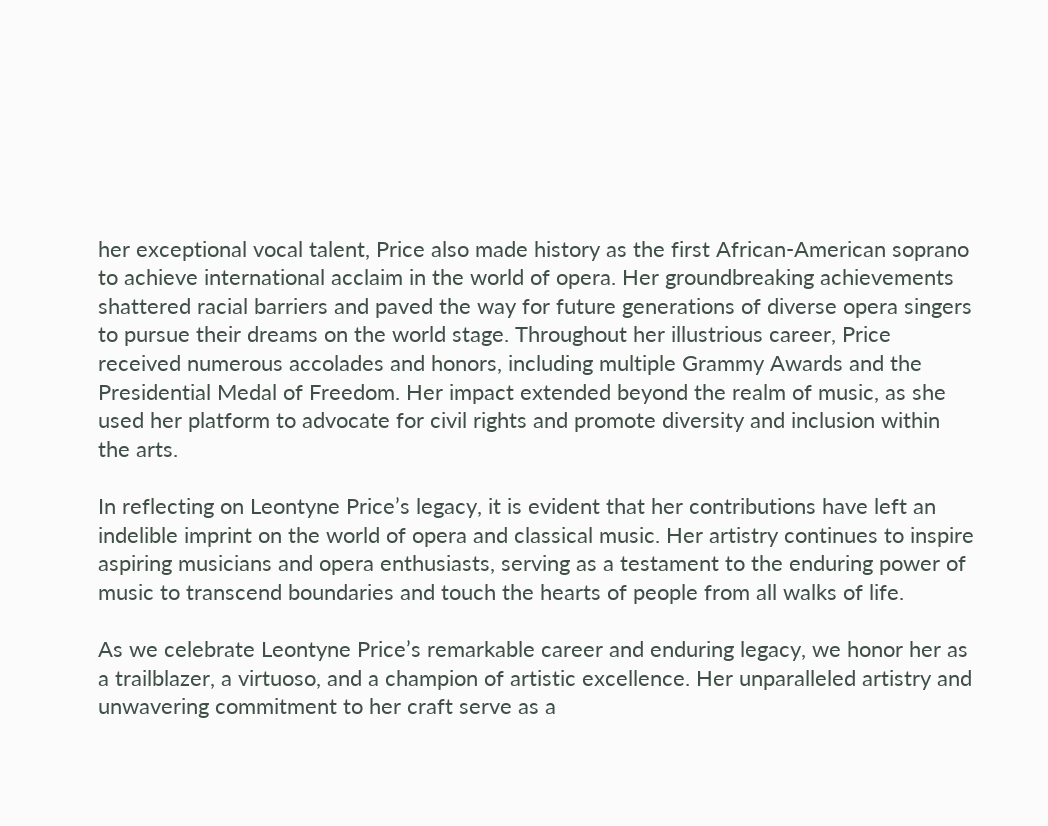her exceptional vocal talent, Price also made history as the first African-American soprano to achieve international acclaim in the world of opera. Her groundbreaking achievements shattered racial barriers and paved the way for future generations of diverse opera singers to pursue their dreams on the world stage. Throughout her illustrious career, Price received numerous accolades and honors, including multiple Grammy Awards and the Presidential Medal of Freedom. Her impact extended beyond the realm of music, as she used her platform to advocate for civil rights and promote diversity and inclusion within the arts.

In reflecting on Leontyne Price’s legacy, it is evident that her contributions have left an indelible imprint on the world of opera and classical music. Her artistry continues to inspire aspiring musicians and opera enthusiasts, serving as a testament to the enduring power of music to transcend boundaries and touch the hearts of people from all walks of life.

As we celebrate Leontyne Price’s remarkable career and enduring legacy, we honor her as a trailblazer, a virtuoso, and a champion of artistic excellence. Her unparalleled artistry and unwavering commitment to her craft serve as a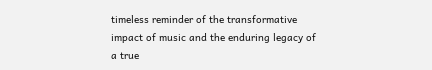timeless reminder of the transformative impact of music and the enduring legacy of a true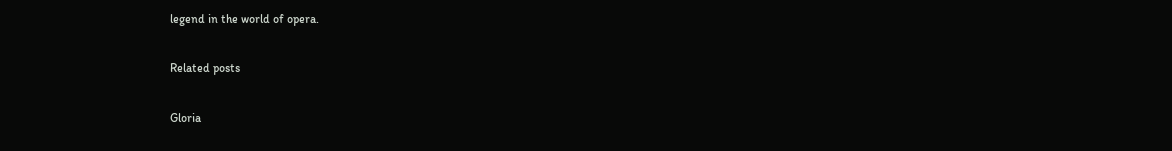legend in the world of opera.

Related posts

Gloria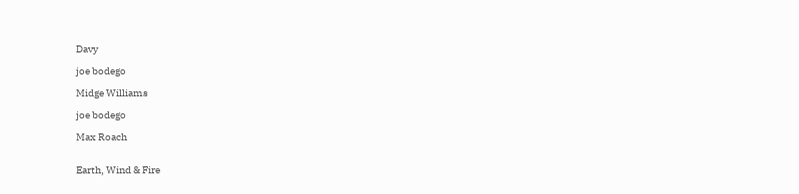Davy

joe bodego

Midge Williams

joe bodego

Max Roach


Earth, Wind & Fire